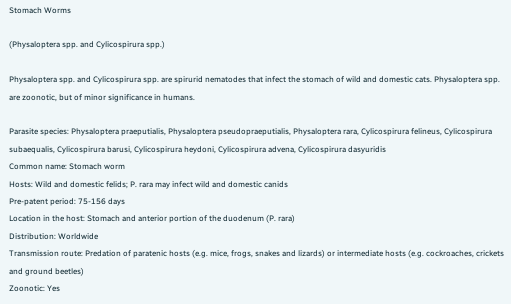Stomach Worms

(Physaloptera spp. and Cylicospirura spp.)

Physaloptera spp. and Cylicospirura spp. are spirurid nematodes that infect the stomach of wild and domestic cats. Physaloptera spp. are zoonotic, but of minor significance in humans.

Parasite species: Physaloptera praeputialis, Physaloptera pseudopraeputialis, Physaloptera rara, Cylicospirura felineus, Cylicospirura subaequalis, Cylicospirura barusi, Cylicospirura heydoni, Cylicospirura advena, Cylicospirura dasyuridis
Common name: Stomach worm
Hosts: Wild and domestic felids; P. rara may infect wild and domestic canids
Pre-patent period: 75-156 days
Location in the host: Stomach and anterior portion of the duodenum (P. rara)
Distribution: Worldwide
Transmission route: Predation of paratenic hosts (e.g. mice, frogs, snakes and lizards) or intermediate hosts (e.g. cockroaches, crickets and ground beetles)
Zoonotic: Yes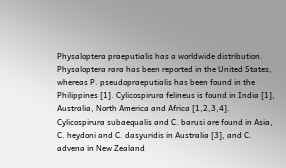Physaloptera praeputialis has a worldwide distribution. Physaloptera rara has been reported in the United States, whereas P. pseudopraeputialis has been found in the Philippines [1]. Cylicospirura felineus is found in India [1], Australia, North America and Africa [1,2,3,4]. Cylicospirura subaequalis and C. barusi are found in Asia, C. heydoni and C. dasyuridis in Australia [3], and C. advena in New Zealand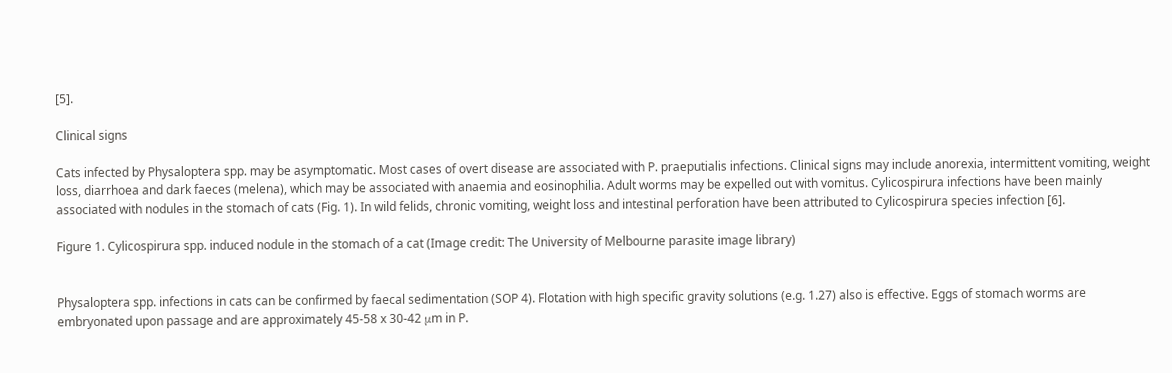[5].

Clinical signs

Cats infected by Physaloptera spp. may be asymptomatic. Most cases of overt disease are associated with P. praeputialis infections. Clinical signs may include anorexia, intermittent vomiting, weight loss, diarrhoea and dark faeces (melena), which may be associated with anaemia and eosinophilia. Adult worms may be expelled out with vomitus. Cylicospirura infections have been mainly associated with nodules in the stomach of cats (Fig. 1). In wild felids, chronic vomiting, weight loss and intestinal perforation have been attributed to Cylicospirura species infection [6].

Figure 1. Cylicospirura spp. induced nodule in the stomach of a cat (Image credit: The University of Melbourne parasite image library)


Physaloptera spp. infections in cats can be confirmed by faecal sedimentation (SOP 4). Flotation with high specific gravity solutions (e.g. 1.27) also is effective. Eggs of stomach worms are embryonated upon passage and are approximately 45-58 x 30-42 μm in P.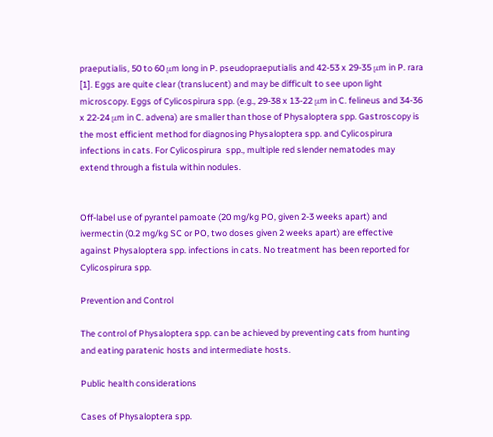praeputialis, 50 to 60 μm long in P. pseudopraeputialis and 42-53 x 29-35 μm in P. rara [1]. Eggs are quite clear (translucent) and may be difficult to see upon light microscopy. Eggs of Cylicospirura spp. (e.g., 29-38 x 13-22 μm in C. felineus and 34-36 x 22-24 μm in C. advena) are smaller than those of Physaloptera spp. Gastroscopy is the most efficient method for diagnosing Physaloptera spp. and Cylicospirura infections in cats. For Cylicospirura  spp., multiple red slender nematodes may extend through a fistula within nodules.


Off-label use of pyrantel pamoate (20 mg/kg PO, given 2-3 weeks apart) and ivermectin (0.2 mg/kg SC or PO, two doses given 2 weeks apart) are effective against Physaloptera spp. infections in cats. No treatment has been reported for Cylicospirura spp.

Prevention and Control

The control of Physaloptera spp. can be achieved by preventing cats from hunting and eating paratenic hosts and intermediate hosts.

Public health considerations

Cases of Physaloptera spp.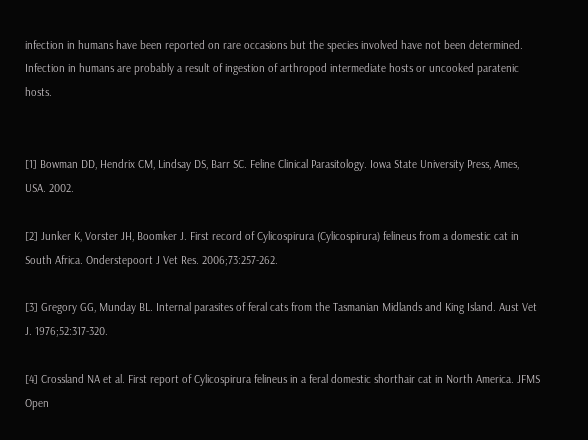infection in humans have been reported on rare occasions but the species involved have not been determined. Infection in humans are probably a result of ingestion of arthropod intermediate hosts or uncooked paratenic hosts.


[1] Bowman DD, Hendrix CM, Lindsay DS, Barr SC. Feline Clinical Parasitology. Iowa State University Press, Ames, USA. 2002.

[2] Junker K, Vorster JH, Boomker J. First record of Cylicospirura (Cylicospirura) felineus from a domestic cat in South Africa. Onderstepoort J Vet Res. 2006;73:257-262.

[3] Gregory GG, Munday BL. Internal parasites of feral cats from the Tasmanian Midlands and King Island. Aust Vet J. 1976;52:317-320.

[4] Crossland NA et al. First report of Cylicospirura felineus in a feral domestic shorthair cat in North America. JFMS Open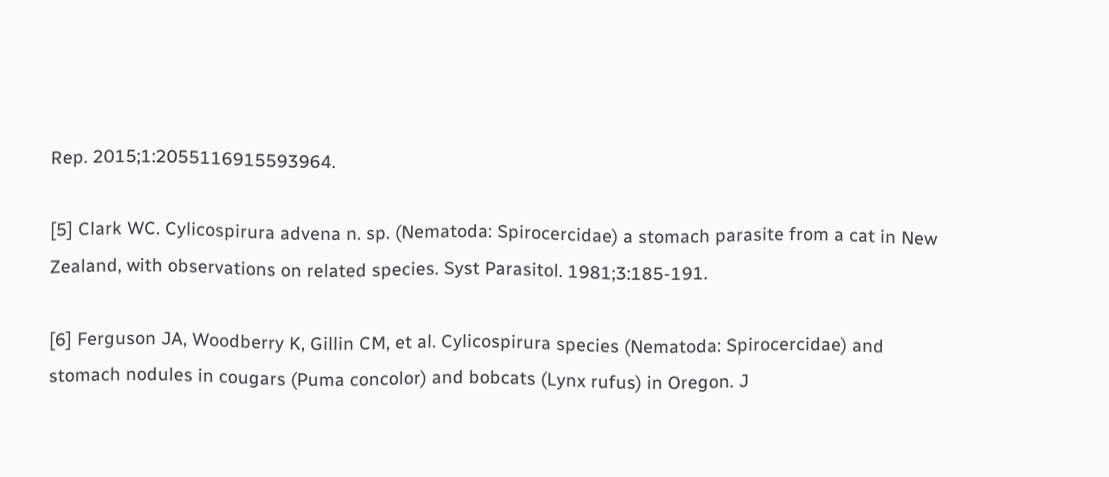Rep. 2015;1:2055116915593964.

[5] Clark WC. Cylicospirura advena n. sp. (Nematoda: Spirocercidae) a stomach parasite from a cat in New Zealand, with observations on related species. Syst Parasitol. 1981;3:185-191.

[6] Ferguson JA, Woodberry K, Gillin CM, et al. Cylicospirura species (Nematoda: Spirocercidae) and stomach nodules in cougars (Puma concolor) and bobcats (Lynx rufus) in Oregon. J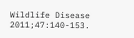Wildlife Disease 2011;47:140-153.